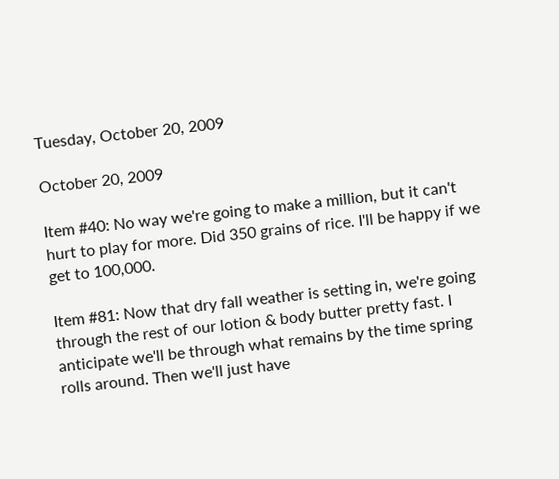Tuesday, October 20, 2009

October 20, 2009

Item #40: No way we're going to make a million, but it can't hurt to play for more. Did 350 grains of rice. I'll be happy if we get to 100,000.

Item #81: Now that dry fall weather is setting in, we're going through the rest of our lotion & body butter pretty fast. I anticipate we'll be through what remains by the time spring rolls around. Then we'll just have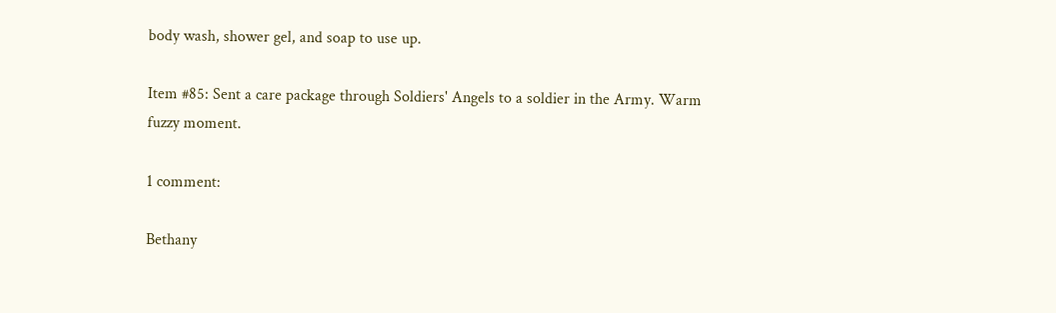body wash, shower gel, and soap to use up.

Item #85: Sent a care package through Soldiers' Angels to a soldier in the Army. Warm fuzzy moment.

1 comment:

Bethany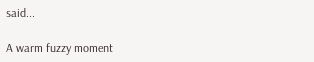said...

A warm fuzzy moment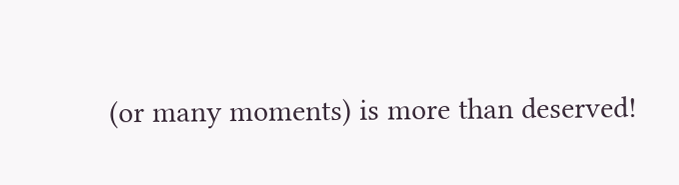(or many moments) is more than deserved!